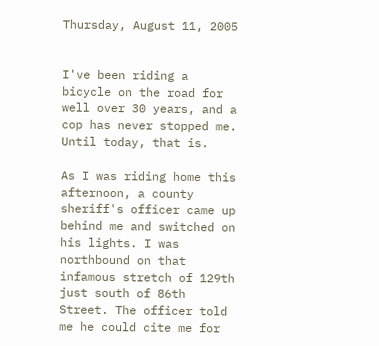Thursday, August 11, 2005


I've been riding a bicycle on the road for well over 30 years, and a cop has never stopped me. Until today, that is.

As I was riding home this afternoon, a county sheriff's officer came up behind me and switched on his lights. I was northbound on that infamous stretch of 129th just south of 86th Street. The officer told me he could cite me for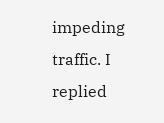impeding traffic. I replied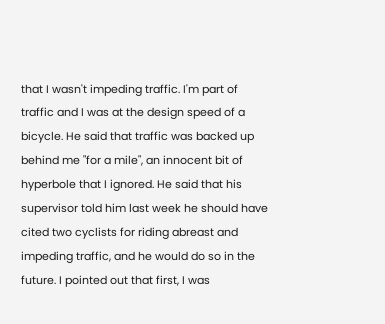that I wasn't impeding traffic. I'm part of traffic and I was at the design speed of a bicycle. He said that traffic was backed up behind me "for a mile", an innocent bit of hyperbole that I ignored. He said that his supervisor told him last week he should have cited two cyclists for riding abreast and impeding traffic, and he would do so in the future. I pointed out that first, I was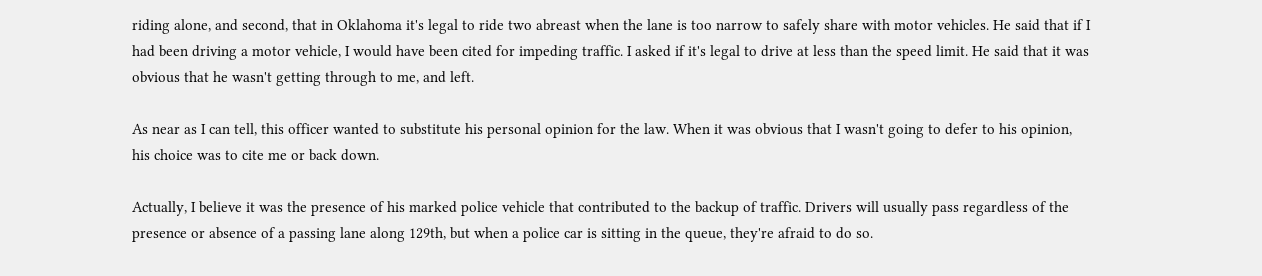riding alone, and second, that in Oklahoma it's legal to ride two abreast when the lane is too narrow to safely share with motor vehicles. He said that if I had been driving a motor vehicle, I would have been cited for impeding traffic. I asked if it's legal to drive at less than the speed limit. He said that it was obvious that he wasn't getting through to me, and left.

As near as I can tell, this officer wanted to substitute his personal opinion for the law. When it was obvious that I wasn't going to defer to his opinion, his choice was to cite me or back down.

Actually, I believe it was the presence of his marked police vehicle that contributed to the backup of traffic. Drivers will usually pass regardless of the presence or absence of a passing lane along 129th, but when a police car is sitting in the queue, they're afraid to do so.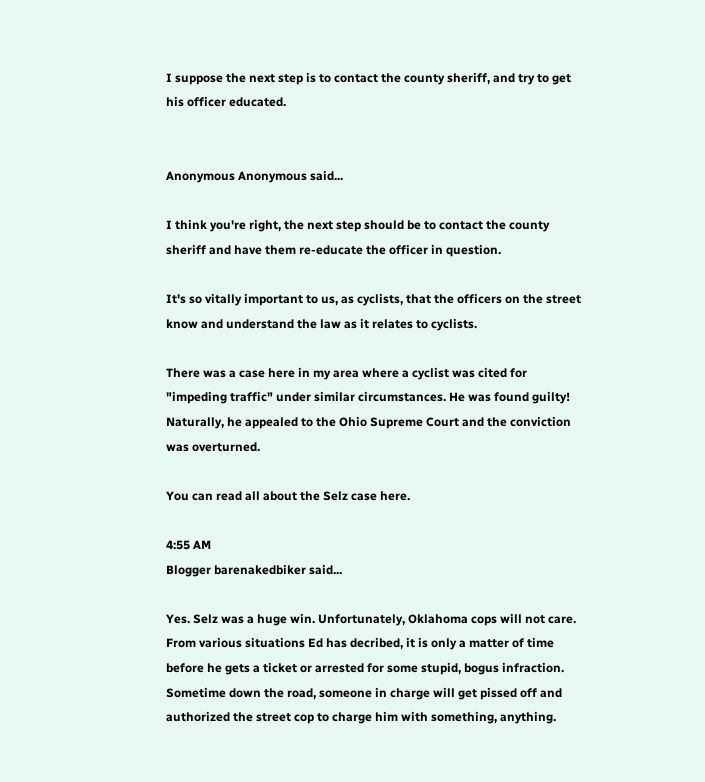I suppose the next step is to contact the county sheriff, and try to get his officer educated.


Anonymous Anonymous said...

I think you're right, the next step should be to contact the county sheriff and have them re-educate the officer in question.

It's so vitally important to us, as cyclists, that the officers on the street know and understand the law as it relates to cyclists.

There was a case here in my area where a cyclist was cited for "impeding traffic" under similar circumstances. He was found guilty! Naturally, he appealed to the Ohio Supreme Court and the conviction was overturned.

You can read all about the Selz case here.

4:55 AM
Blogger barenakedbiker said...

Yes. Selz was a huge win. Unfortunately, Oklahoma cops will not care. From various situations Ed has decribed, it is only a matter of time before he gets a ticket or arrested for some stupid, bogus infraction. Sometime down the road, someone in charge will get pissed off and authorized the street cop to charge him with something, anything.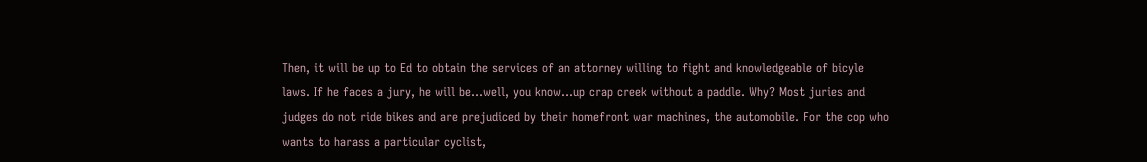Then, it will be up to Ed to obtain the services of an attorney willing to fight and knowledgeable of bicyle laws. If he faces a jury, he will be...well, you know...up crap creek without a paddle. Why? Most juries and judges do not ride bikes and are prejudiced by their homefront war machines, the automobile. For the cop who wants to harass a particular cyclist,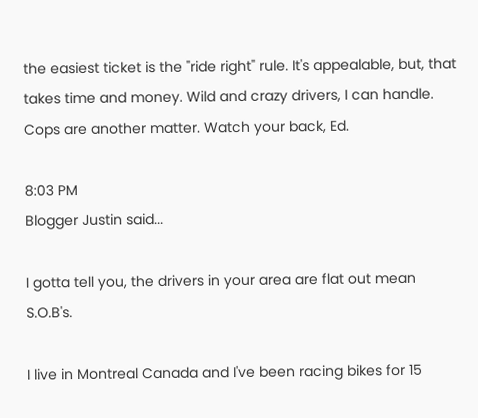the easiest ticket is the "ride right" rule. It's appealable, but, that takes time and money. Wild and crazy drivers, I can handle. Cops are another matter. Watch your back, Ed.

8:03 PM
Blogger Justin said...

I gotta tell you, the drivers in your area are flat out mean S.O.B's.

I live in Montreal Canada and I've been racing bikes for 15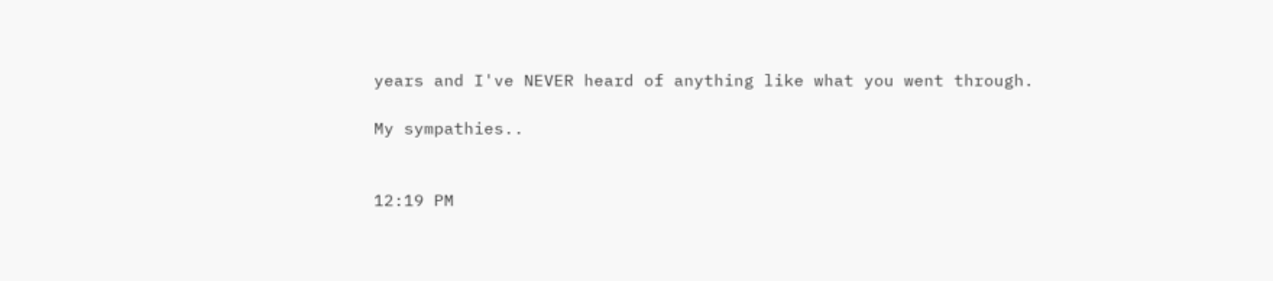years and I've NEVER heard of anything like what you went through.

My sympathies..


12:19 PM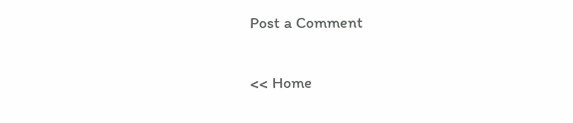Post a Comment

<< Home